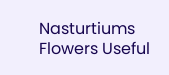Nasturtiums Flowers Useful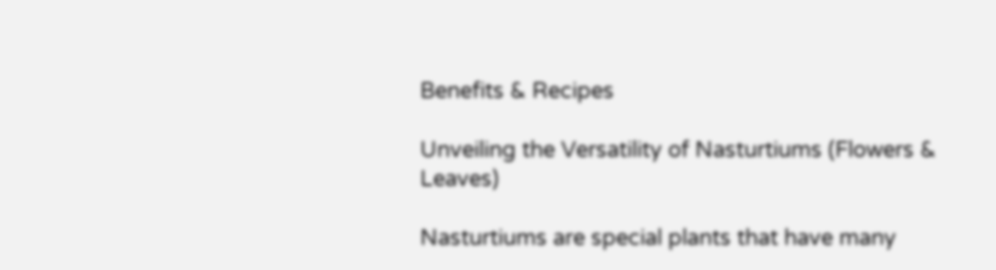Benefits & Recipes

Unveiling the Versatility of Nasturtiums (Flowers & Leaves)

Nasturtiums are special plants that have many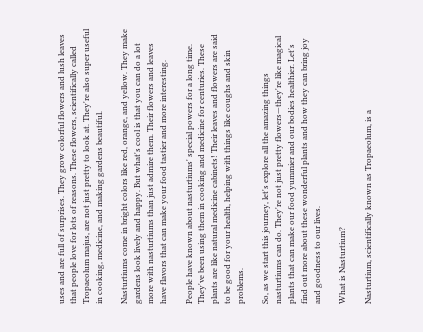uses and are full of surprises. They grow colorful flowers and lush leaves that people love for lots of reasons. These flowers, scientifically called Tropaeolum majus, are not just pretty to look at. They're also super useful in cooking, medicine, and making gardens beautiful.

Nasturtiums come in bright colors like red, orange, and yellow. They make gardens look lively and happy. But what's cool is that you can do a lot more with nasturtiums than just admire them. Their flowers and leaves have flavors that can make your food tastier and more interesting.

People have known about nasturtiums' special powers for a long time. They've been using them in cooking and medicine for centuries. These plants are like natural medicine cabinets! Their leaves and flowers are said to be good for your health, helping with things like coughs and skin problems.

So, as we start this journey, let's explore all the amazing things nasturtiums can do. They're not just pretty flowers—they're like magical plants that can make our food yummier and our bodies healthier. Let's find out more about these wonderful plants and how they can bring joy and goodness to our lives.

What is Nasturtium?

Nasturtium, scientifically known as Tropaeolum, is a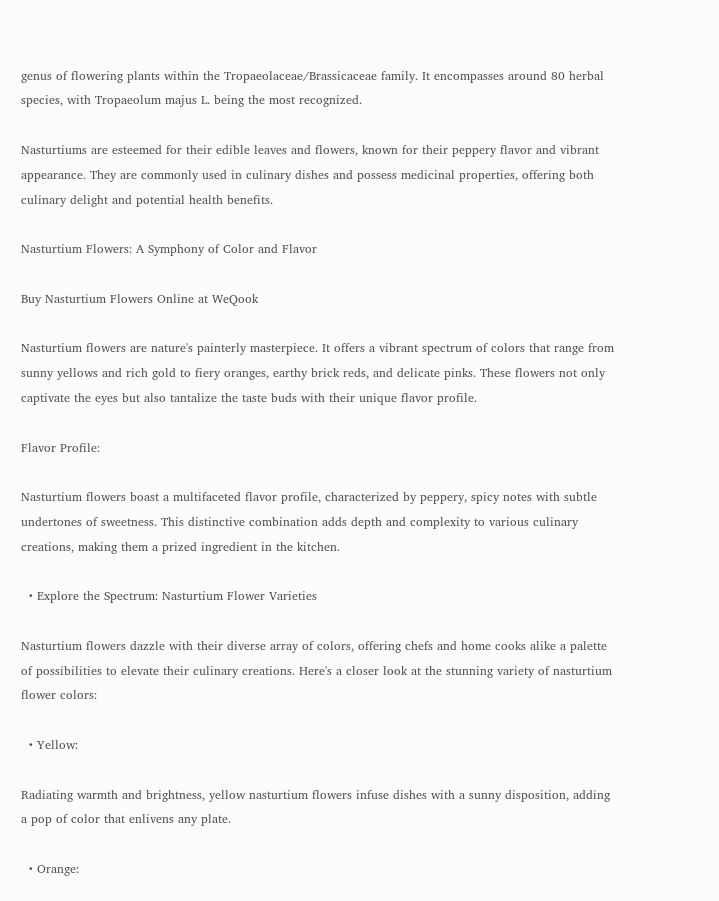genus of flowering plants within the Tropaeolaceae/Brassicaceae family. It encompasses around 80 herbal species, with Tropaeolum majus L. being the most recognized.

Nasturtiums are esteemed for their edible leaves and flowers, known for their peppery flavor and vibrant appearance. They are commonly used in culinary dishes and possess medicinal properties, offering both culinary delight and potential health benefits.

Nasturtium Flowers: A Symphony of Color and Flavor

Buy Nasturtium Flowers Online at WeQook

Nasturtium flowers are nature's painterly masterpiece. It offers a vibrant spectrum of colors that range from sunny yellows and rich gold to fiery oranges, earthy brick reds, and delicate pinks. These flowers not only captivate the eyes but also tantalize the taste buds with their unique flavor profile.

Flavor Profile:

Nasturtium flowers boast a multifaceted flavor profile, characterized by peppery, spicy notes with subtle undertones of sweetness. This distinctive combination adds depth and complexity to various culinary creations, making them a prized ingredient in the kitchen.

  • Explore the Spectrum: Nasturtium Flower Varieties

Nasturtium flowers dazzle with their diverse array of colors, offering chefs and home cooks alike a palette of possibilities to elevate their culinary creations. Here's a closer look at the stunning variety of nasturtium flower colors:

  • Yellow:

Radiating warmth and brightness, yellow nasturtium flowers infuse dishes with a sunny disposition, adding a pop of color that enlivens any plate.

  • Orange: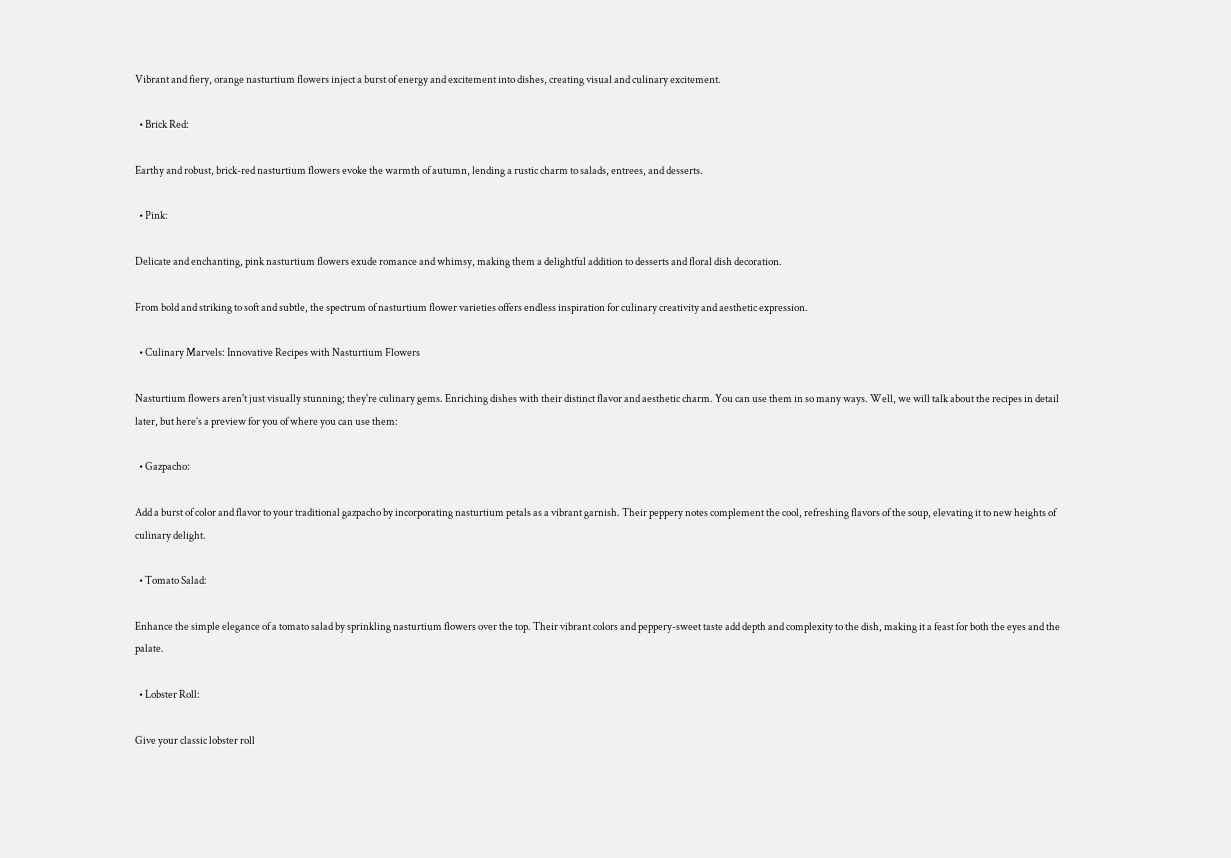Vibrant and fiery, orange nasturtium flowers inject a burst of energy and excitement into dishes, creating visual and culinary excitement.

  • Brick Red:

Earthy and robust, brick-red nasturtium flowers evoke the warmth of autumn, lending a rustic charm to salads, entrees, and desserts.

  • Pink:

Delicate and enchanting, pink nasturtium flowers exude romance and whimsy, making them a delightful addition to desserts and floral dish decoration.

From bold and striking to soft and subtle, the spectrum of nasturtium flower varieties offers endless inspiration for culinary creativity and aesthetic expression.

  • Culinary Marvels: Innovative Recipes with Nasturtium Flowers

Nasturtium flowers aren't just visually stunning; they're culinary gems. Enriching dishes with their distinct flavor and aesthetic charm. You can use them in so many ways. Well, we will talk about the recipes in detail later, but here’s a preview for you of where you can use them:

  • Gazpacho:

Add a burst of color and flavor to your traditional gazpacho by incorporating nasturtium petals as a vibrant garnish. Their peppery notes complement the cool, refreshing flavors of the soup, elevating it to new heights of culinary delight.

  • Tomato Salad:

Enhance the simple elegance of a tomato salad by sprinkling nasturtium flowers over the top. Their vibrant colors and peppery-sweet taste add depth and complexity to the dish, making it a feast for both the eyes and the palate.

  • Lobster Roll:

Give your classic lobster roll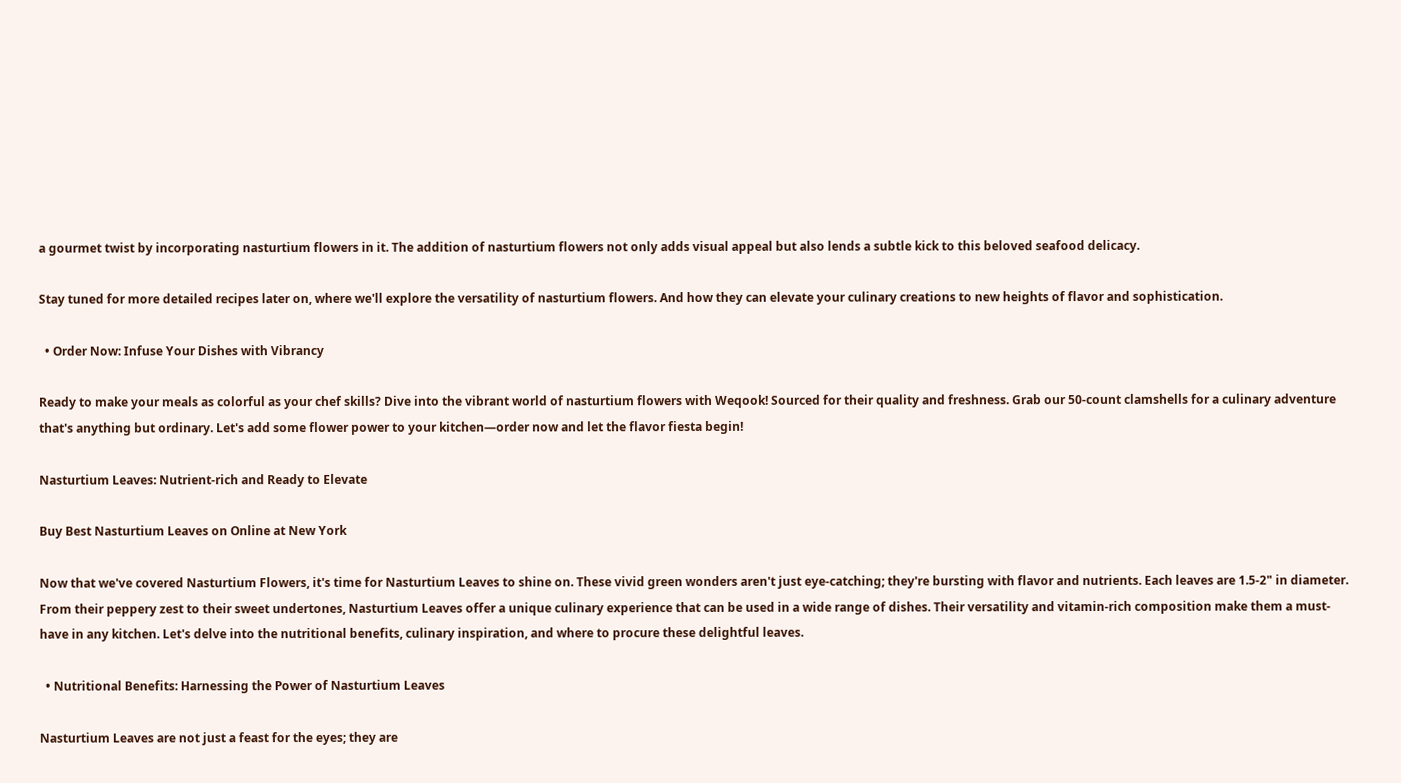a gourmet twist by incorporating nasturtium flowers in it. The addition of nasturtium flowers not only adds visual appeal but also lends a subtle kick to this beloved seafood delicacy.

Stay tuned for more detailed recipes later on, where we'll explore the versatility of nasturtium flowers. And how they can elevate your culinary creations to new heights of flavor and sophistication.

  • Order Now: Infuse Your Dishes with Vibrancy

Ready to make your meals as colorful as your chef skills? Dive into the vibrant world of nasturtium flowers with Weqook! Sourced for their quality and freshness. Grab our 50-count clamshells for a culinary adventure that's anything but ordinary. Let's add some flower power to your kitchen—order now and let the flavor fiesta begin!

Nasturtium Leaves: Nutrient-rich and Ready to Elevate

Buy Best Nasturtium Leaves on Online at New York

Now that we've covered Nasturtium Flowers, it's time for Nasturtium Leaves to shine on. These vivid green wonders aren't just eye-catching; they're bursting with flavor and nutrients. Each leaves are 1.5-2" in diameter. From their peppery zest to their sweet undertones, Nasturtium Leaves offer a unique culinary experience that can be used in a wide range of dishes. Their versatility and vitamin-rich composition make them a must-have in any kitchen. Let's delve into the nutritional benefits, culinary inspiration, and where to procure these delightful leaves.

  • Nutritional Benefits: Harnessing the Power of Nasturtium Leaves

Nasturtium Leaves are not just a feast for the eyes; they are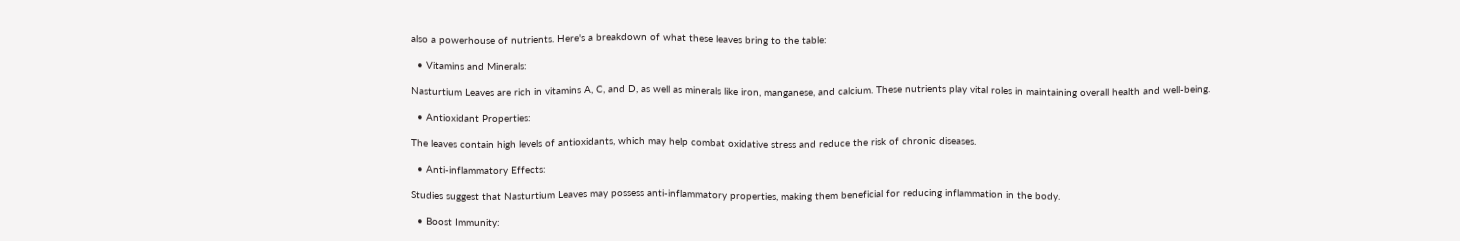also a powerhouse of nutrients. Here's a breakdown of what these leaves bring to the table:

  • Vitamins and Minerals:

Nasturtium Leaves are rich in vitamins A, C, and D, as well as minerals like iron, manganese, and calcium. These nutrients play vital roles in maintaining overall health and well-being.

  • Antioxidant Properties:

The leaves contain high levels of antioxidants, which may help combat oxidative stress and reduce the risk of chronic diseases.

  • Anti-inflammatory Effects:

Studies suggest that Nasturtium Leaves may possess anti-inflammatory properties, making them beneficial for reducing inflammation in the body.

  • Boost Immunity: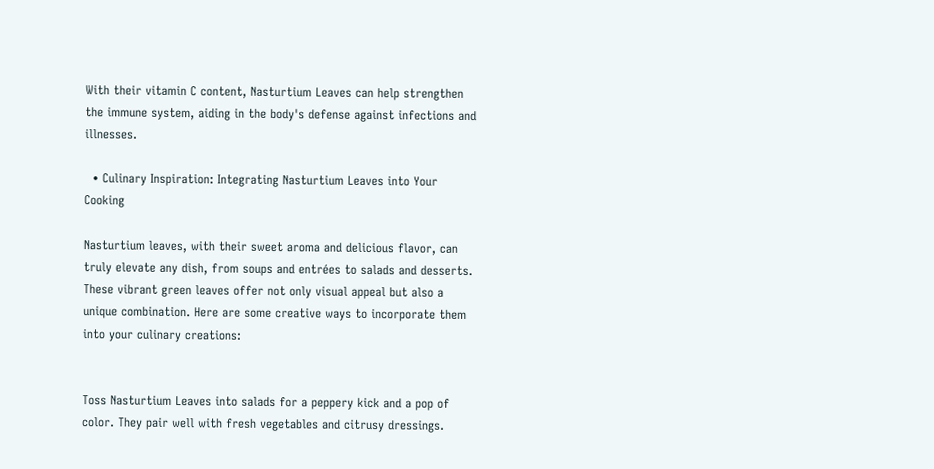With their vitamin C content, Nasturtium Leaves can help strengthen the immune system, aiding in the body's defense against infections and illnesses.

  • Culinary Inspiration: Integrating Nasturtium Leaves into Your Cooking

Nasturtium leaves, with their sweet aroma and delicious flavor, can truly elevate any dish, from soups and entrées to salads and desserts. These vibrant green leaves offer not only visual appeal but also a unique combination. Here are some creative ways to incorporate them into your culinary creations:


Toss Nasturtium Leaves into salads for a peppery kick and a pop of color. They pair well with fresh vegetables and citrusy dressings.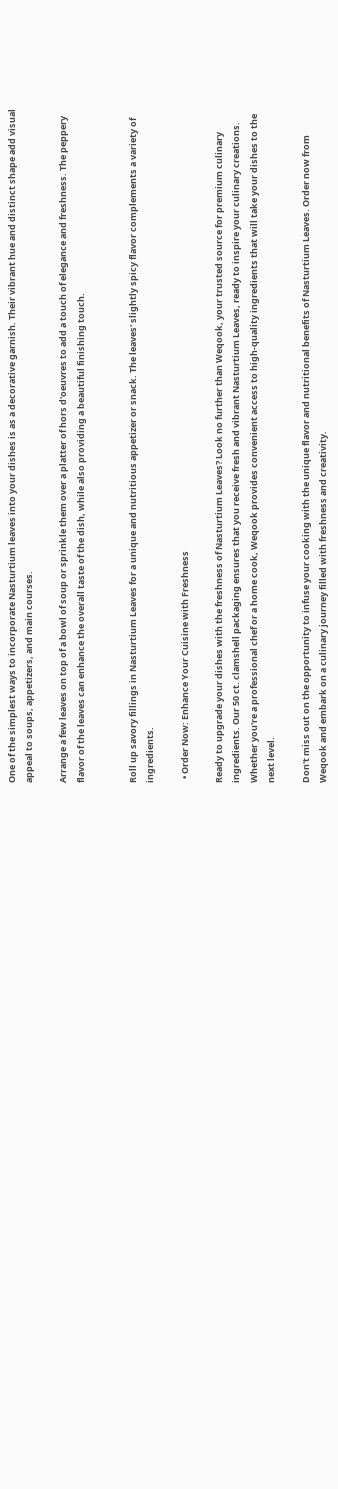One of the simplest ways to incorporate Nasturtium leaves into your dishes is as a decorative garnish. Their vibrant hue and distinct shape add visual appeal to soups, appetizers, and main courses.

Arrange a few leaves on top of a bowl of soup or sprinkle them over a platter of hors d'oeuvres to add a touch of elegance and freshness. The peppery flavor of the leaves can enhance the overall taste of the dish, while also providing a beautiful finishing touch.


Roll up savory fillings in Nasturtium Leaves for a unique and nutritious appetizer or snack. The leaves' slightly spicy flavor complements a variety of ingredients.

  • Order Now: Enhance Your Cuisine with Freshness

Ready to upgrade your dishes with the freshness of Nasturtium Leaves? Look no further than Weqook, your trusted source for premium culinary ingredients. Our 50 ct. clamshell packaging ensures that you receive fresh and vibrant Nasturtium Leaves, ready to inspire your culinary creations. Whether you're a professional chef or a home cook, Weqook provides convenient access to high-quality ingredients that will take your dishes to the next level.

Don't miss out on the opportunity to infuse your cooking with the unique flavor and nutritional benefits of Nasturtium Leaves. Order now from Weqook and embark on a culinary journey filled with freshness and creativity.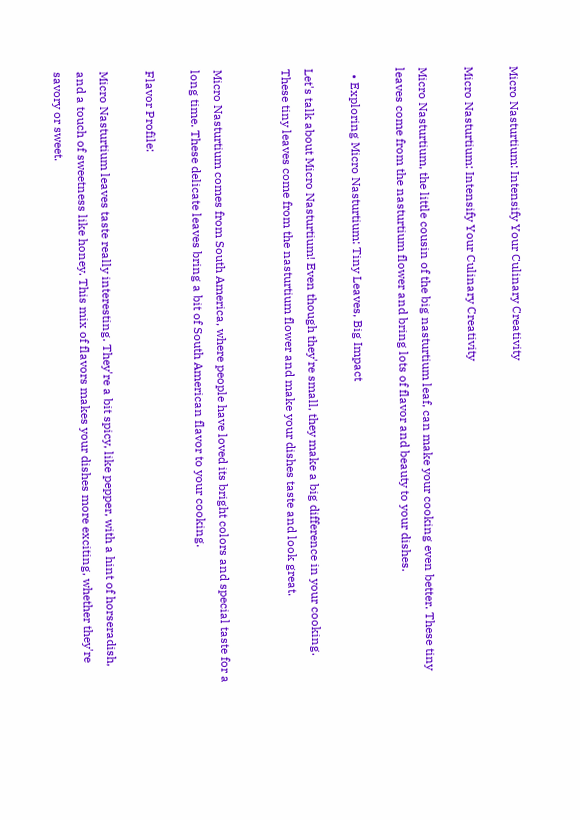Micro Nasturtium: Intensify Your Culinary Creativity

Micro Nasturtium: Intensify Your Culinary Creativity

Micro Nasturtium, the little cousin of the big nasturtium leaf, can make your cooking even better. These tiny leaves come from the nasturtium flower and bring lots of flavor and beauty to your dishes.

  • Exploring Micro Nasturtium: Tiny Leaves, Big Impact

Let's talk about Micro Nasturtium! Even though they're small, they make a big difference in your cooking. These tiny leaves come from the nasturtium flower and make your dishes taste and look great.


Micro Nasturtium comes from South America, where people have loved its bright colors and special taste for a long time. These delicate leaves bring a bit of South American flavor to your cooking.

Flavor Profile:

Micro Nasturtium leaves taste really interesting. They're a bit spicy, like pepper, with a hint of horseradish, and a touch of sweetness like honey. This mix of flavors makes your dishes more exciting, whether they're savory or sweet.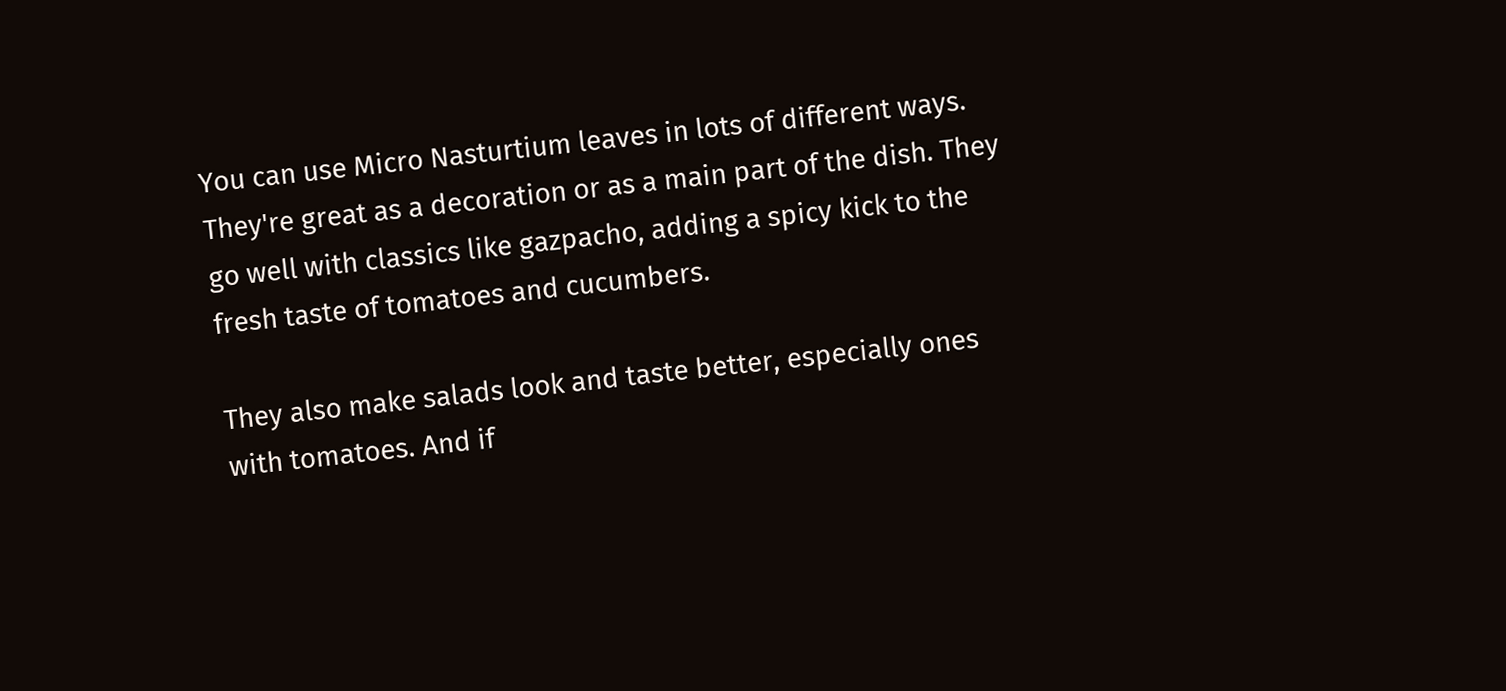You can use Micro Nasturtium leaves in lots of different ways. They're great as a decoration or as a main part of the dish. They go well with classics like gazpacho, adding a spicy kick to the fresh taste of tomatoes and cucumbers.

They also make salads look and taste better, especially ones with tomatoes. And if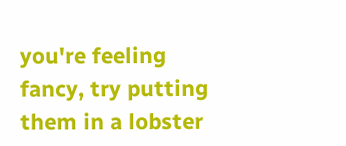you're feeling fancy, try putting them in a lobster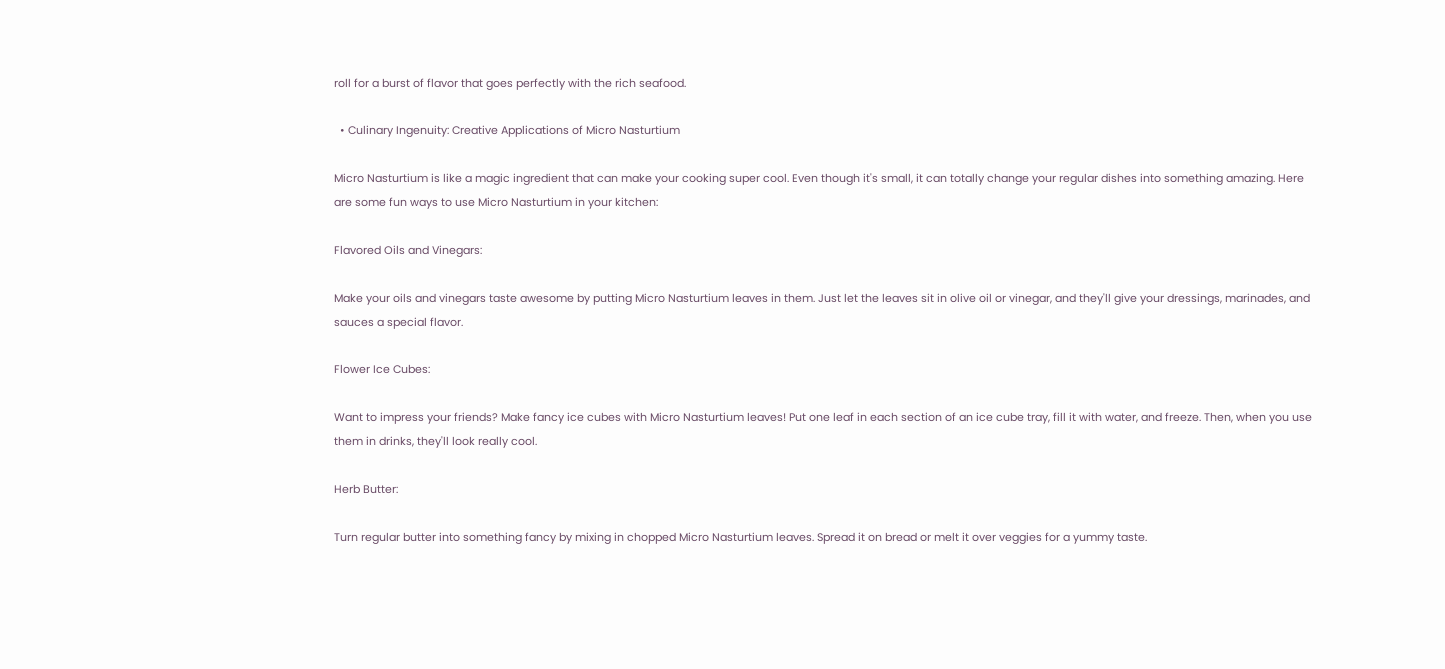roll for a burst of flavor that goes perfectly with the rich seafood.

  • Culinary Ingenuity: Creative Applications of Micro Nasturtium

Micro Nasturtium is like a magic ingredient that can make your cooking super cool. Even though it's small, it can totally change your regular dishes into something amazing. Here are some fun ways to use Micro Nasturtium in your kitchen:

Flavored Oils and Vinegars:

Make your oils and vinegars taste awesome by putting Micro Nasturtium leaves in them. Just let the leaves sit in olive oil or vinegar, and they'll give your dressings, marinades, and sauces a special flavor.

Flower Ice Cubes:

Want to impress your friends? Make fancy ice cubes with Micro Nasturtium leaves! Put one leaf in each section of an ice cube tray, fill it with water, and freeze. Then, when you use them in drinks, they'll look really cool.

Herb Butter:

Turn regular butter into something fancy by mixing in chopped Micro Nasturtium leaves. Spread it on bread or melt it over veggies for a yummy taste.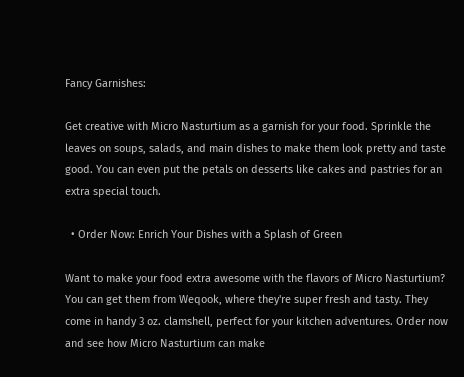Fancy Garnishes:

Get creative with Micro Nasturtium as a garnish for your food. Sprinkle the leaves on soups, salads, and main dishes to make them look pretty and taste good. You can even put the petals on desserts like cakes and pastries for an extra special touch.

  • Order Now: Enrich Your Dishes with a Splash of Green

Want to make your food extra awesome with the flavors of Micro Nasturtium? You can get them from Weqook, where they're super fresh and tasty. They come in handy 3 oz. clamshell, perfect for your kitchen adventures. Order now and see how Micro Nasturtium can make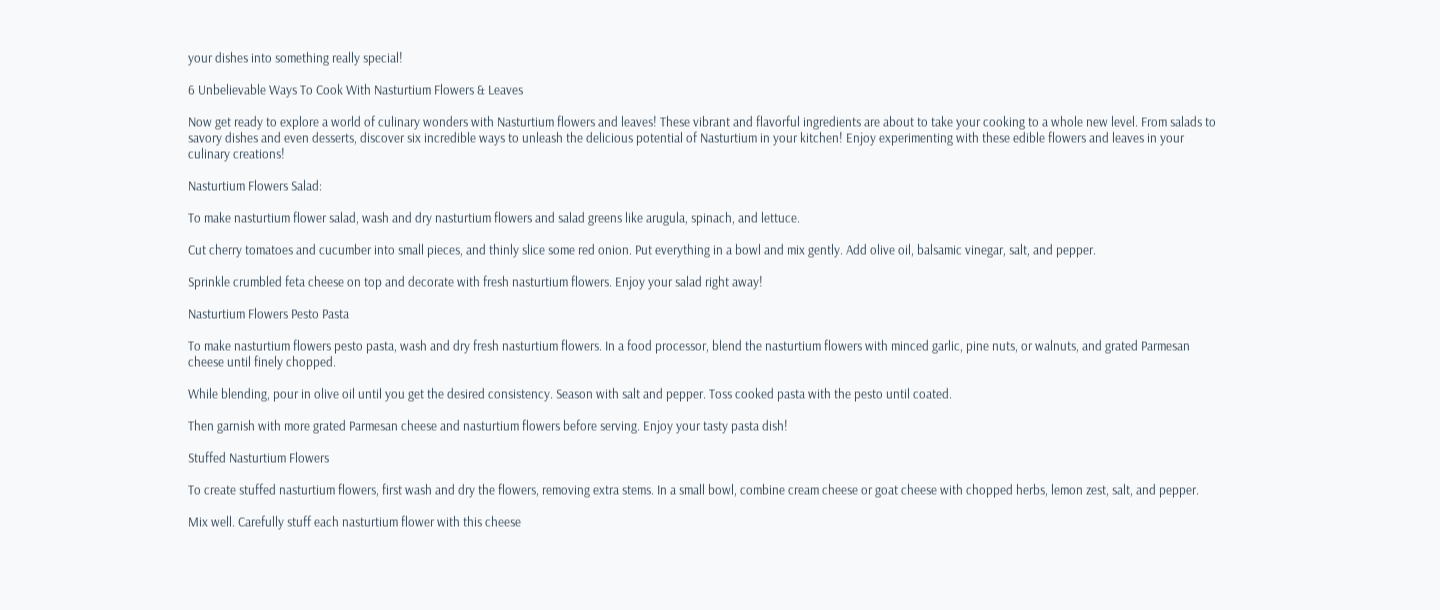your dishes into something really special!

6 Unbelievable Ways To Cook With Nasturtium Flowers & Leaves

Now get ready to explore a world of culinary wonders with Nasturtium flowers and leaves! These vibrant and flavorful ingredients are about to take your cooking to a whole new level. From salads to savory dishes and even desserts, discover six incredible ways to unleash the delicious potential of Nasturtium in your kitchen! Enjoy experimenting with these edible flowers and leaves in your culinary creations!

Nasturtium Flowers Salad:

To make nasturtium flower salad, wash and dry nasturtium flowers and salad greens like arugula, spinach, and lettuce.

Cut cherry tomatoes and cucumber into small pieces, and thinly slice some red onion. Put everything in a bowl and mix gently. Add olive oil, balsamic vinegar, salt, and pepper.

Sprinkle crumbled feta cheese on top and decorate with fresh nasturtium flowers. Enjoy your salad right away!

Nasturtium Flowers Pesto Pasta

To make nasturtium flowers pesto pasta, wash and dry fresh nasturtium flowers. In a food processor, blend the nasturtium flowers with minced garlic, pine nuts, or walnuts, and grated Parmesan cheese until finely chopped.

While blending, pour in olive oil until you get the desired consistency. Season with salt and pepper. Toss cooked pasta with the pesto until coated.

Then garnish with more grated Parmesan cheese and nasturtium flowers before serving. Enjoy your tasty pasta dish!

Stuffed Nasturtium Flowers

To create stuffed nasturtium flowers, first wash and dry the flowers, removing extra stems. In a small bowl, combine cream cheese or goat cheese with chopped herbs, lemon zest, salt, and pepper.

Mix well. Carefully stuff each nasturtium flower with this cheese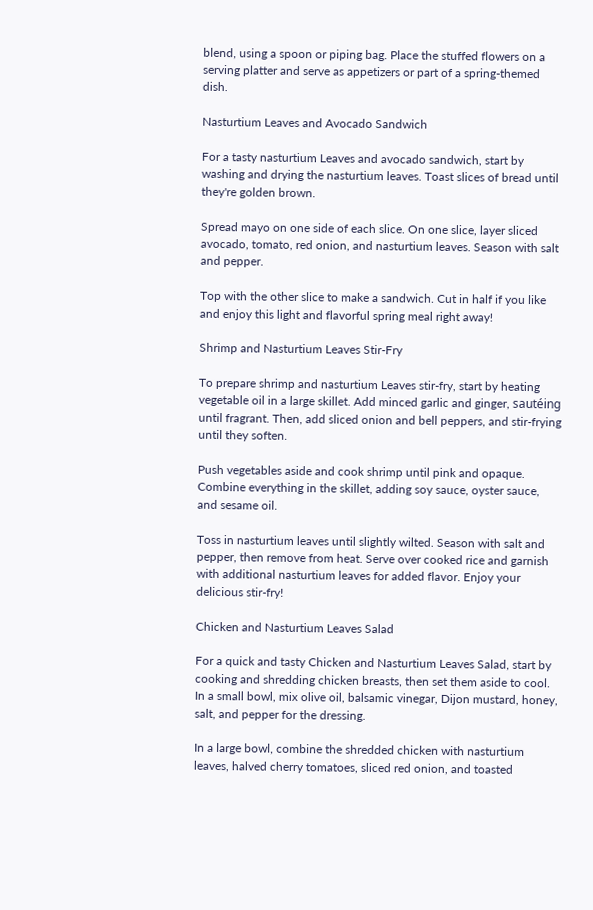blend, using a spoon or piping bag. Place the stuffed flowers on a serving platter and serve as appetizers or part of a spring-themed dish.

Nasturtium Leaves and Avocado Sandwich

For a tasty nasturtium Leaves and avocado sandwich, start by washing and drying the nasturtium leaves. Toast slices of bread until they're golden brown.

Spread mayo on one side of each slice. On one slice, layer sliced avocado, tomato, red onion, and nasturtium leaves. Season with salt and pepper.

Top with the other slice to make a sandwich. Cut in half if you like and enjoy this light and flavorful spring meal right away!

Shrimp and Nasturtium Leaves Stir-Fry

To prepare shrimp and nasturtium Leaves stir-fry, start by heating vegetable oil in a large skillet. Add minced garlic and ginger, sautéing until fragrant. Then, add sliced onion and bell peppers, and stir-frying until they soften.

Push vegetables aside and cook shrimp until pink and opaque. Combine everything in the skillet, adding soy sauce, oyster sauce, and sesame oil.

Toss in nasturtium leaves until slightly wilted. Season with salt and pepper, then remove from heat. Serve over cooked rice and garnish with additional nasturtium leaves for added flavor. Enjoy your delicious stir-fry!

Chicken and Nasturtium Leaves Salad

For a quick and tasty Chicken and Nasturtium Leaves Salad, start by cooking and shredding chicken breasts, then set them aside to cool. In a small bowl, mix olive oil, balsamic vinegar, Dijon mustard, honey, salt, and pepper for the dressing.

In a large bowl, combine the shredded chicken with nasturtium leaves, halved cherry tomatoes, sliced red onion, and toasted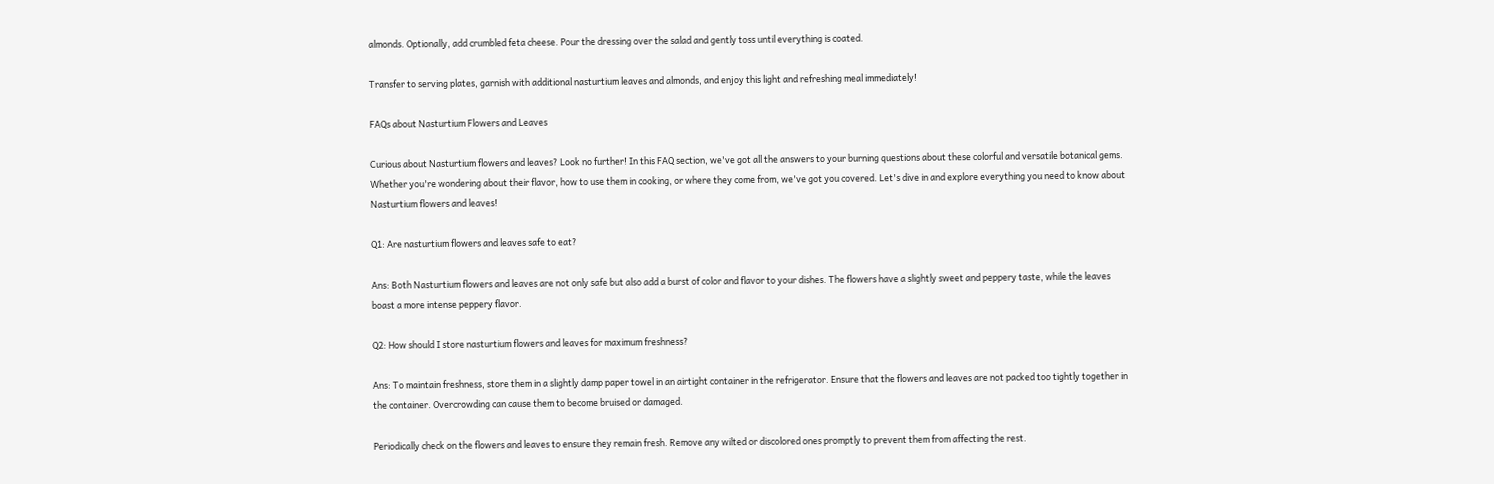almonds. Optionally, add crumbled feta cheese. Pour the dressing over the salad and gently toss until everything is coated.

Transfer to serving plates, garnish with additional nasturtium leaves and almonds, and enjoy this light and refreshing meal immediately!

FAQs about Nasturtium Flowers and Leaves

Curious about Nasturtium flowers and leaves? Look no further! In this FAQ section, we've got all the answers to your burning questions about these colorful and versatile botanical gems. Whether you're wondering about their flavor, how to use them in cooking, or where they come from, we've got you covered. Let's dive in and explore everything you need to know about Nasturtium flowers and leaves!

Q1: Are nasturtium flowers and leaves safe to eat?

Ans: Both Nasturtium flowers and leaves are not only safe but also add a burst of color and flavor to your dishes. The flowers have a slightly sweet and peppery taste, while the leaves boast a more intense peppery flavor.

Q2: How should I store nasturtium flowers and leaves for maximum freshness?

Ans: To maintain freshness, store them in a slightly damp paper towel in an airtight container in the refrigerator. Ensure that the flowers and leaves are not packed too tightly together in the container. Overcrowding can cause them to become bruised or damaged.

Periodically check on the flowers and leaves to ensure they remain fresh. Remove any wilted or discolored ones promptly to prevent them from affecting the rest.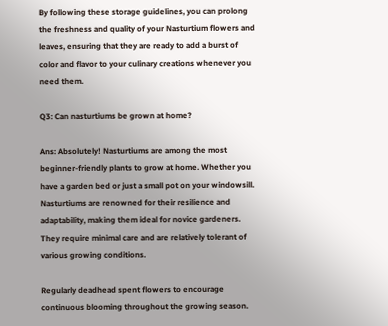By following these storage guidelines, you can prolong the freshness and quality of your Nasturtium flowers and leaves, ensuring that they are ready to add a burst of color and flavor to your culinary creations whenever you need them.

Q3: Can nasturtiums be grown at home?

Ans: Absolutely! Nasturtiums are among the most beginner-friendly plants to grow at home. Whether you have a garden bed or just a small pot on your windowsill. Nasturtiums are renowned for their resilience and adaptability, making them ideal for novice gardeners. They require minimal care and are relatively tolerant of various growing conditions.

Regularly deadhead spent flowers to encourage continuous blooming throughout the growing season.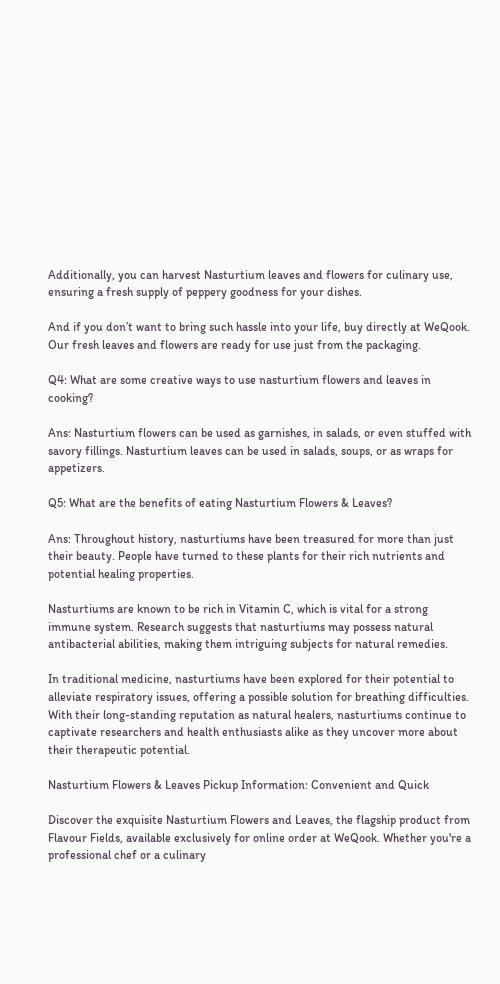Additionally, you can harvest Nasturtium leaves and flowers for culinary use, ensuring a fresh supply of peppery goodness for your dishes.

And if you don’t want to bring such hassle into your life, buy directly at WeQook. Our fresh leaves and flowers are ready for use just from the packaging.

Q4: What are some creative ways to use nasturtium flowers and leaves in cooking?

Ans: Nasturtium flowers can be used as garnishes, in salads, or even stuffed with savory fillings. Nasturtium leaves can be used in salads, soups, or as wraps for appetizers.

Q5: What are the benefits of eating Nasturtium Flowers & Leaves?

Ans: Throughout history, nasturtiums have been treasured for more than just their beauty. People have turned to these plants for their rich nutrients and potential healing properties.

Nasturtiums are known to be rich in Vitamin C, which is vital for a strong immune system. Research suggests that nasturtiums may possess natural antibacterial abilities, making them intriguing subjects for natural remedies.

In traditional medicine, nasturtiums have been explored for their potential to alleviate respiratory issues, offering a possible solution for breathing difficulties. With their long-standing reputation as natural healers, nasturtiums continue to captivate researchers and health enthusiasts alike as they uncover more about their therapeutic potential.

Nasturtium Flowers & Leaves Pickup Information: Convenient and Quick

Discover the exquisite Nasturtium Flowers and Leaves, the flagship product from Flavour Fields, available exclusively for online order at WeQook. Whether you're a professional chef or a culinary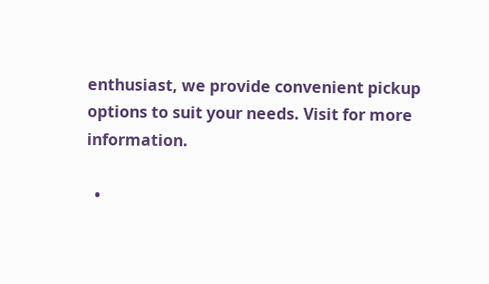enthusiast, we provide convenient pickup options to suit your needs. Visit for more information.

  •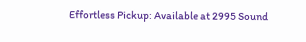Effortless Pickup: Available at 2995 Sound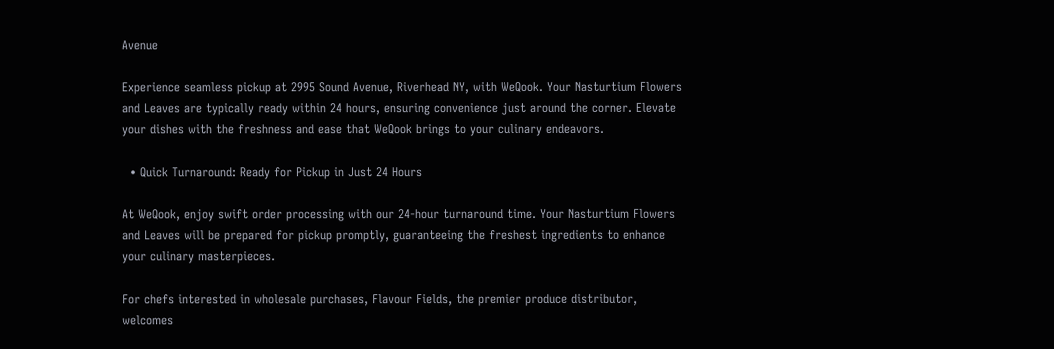Avenue

Experience seamless pickup at 2995 Sound Avenue, Riverhead NY, with WeQook. Your Nasturtium Flowers and Leaves are typically ready within 24 hours, ensuring convenience just around the corner. Elevate your dishes with the freshness and ease that WeQook brings to your culinary endeavors.

  • Quick Turnaround: Ready for Pickup in Just 24 Hours

At WeQook, enjoy swift order processing with our 24-hour turnaround time. Your Nasturtium Flowers and Leaves will be prepared for pickup promptly, guaranteeing the freshest ingredients to enhance your culinary masterpieces.

For chefs interested in wholesale purchases, Flavour Fields, the premier produce distributor, welcomes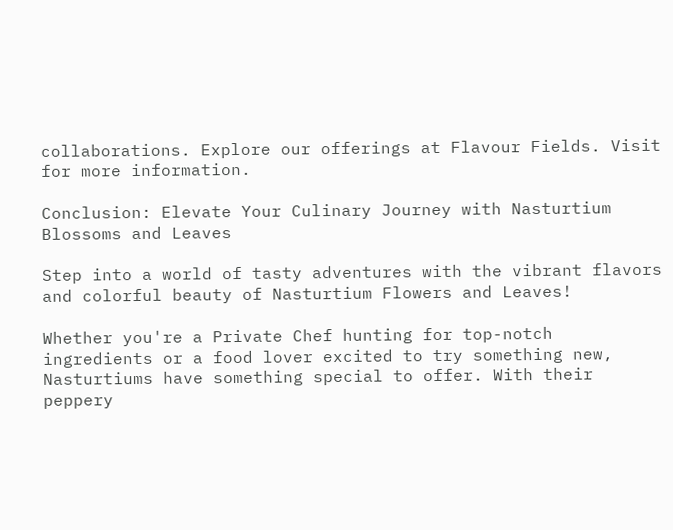collaborations. Explore our offerings at Flavour Fields. Visit for more information.

Conclusion: Elevate Your Culinary Journey with Nasturtium Blossoms and Leaves

Step into a world of tasty adventures with the vibrant flavors and colorful beauty of Nasturtium Flowers and Leaves!

Whether you're a Private Chef hunting for top-notch ingredients or a food lover excited to try something new, Nasturtiums have something special to offer. With their peppery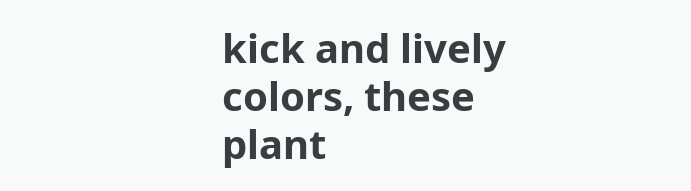kick and lively colors, these plant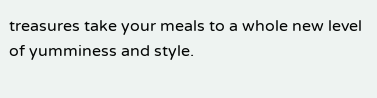treasures take your meals to a whole new level of yumminess and style.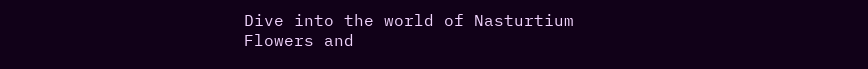Dive into the world of Nasturtium Flowers and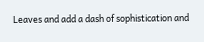Leaves and add a dash of sophistication and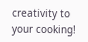creativity to your cooking!